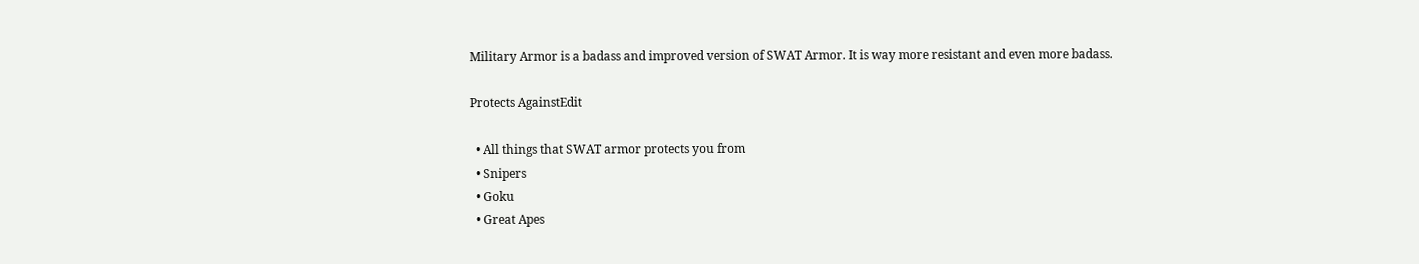Military Armor is a badass and improved version of SWAT Armor. It is way more resistant and even more badass.

Protects AgainstEdit

  • All things that SWAT armor protects you from
  • Snipers
  • Goku
  • Great Apes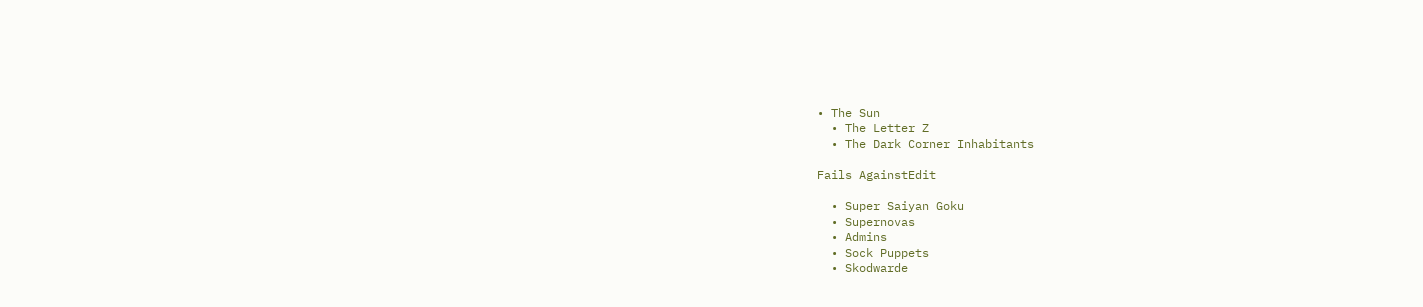• The Sun
  • The Letter Z
  • The Dark Corner Inhabitants

Fails AgainstEdit

  • Super Saiyan Goku
  • Supernovas
  • Admins
  • Sock Puppets
  • Skodwarde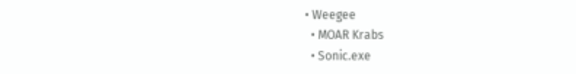• Weegee
  • MOAR Krabs
  • Sonic.exe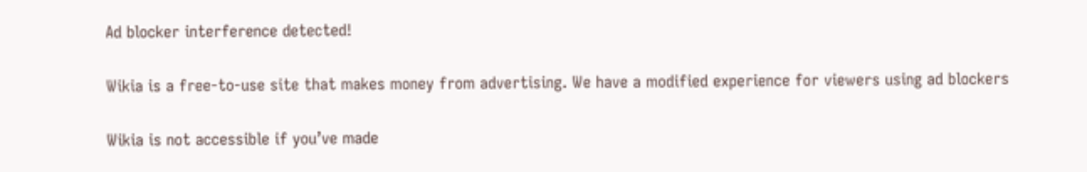Ad blocker interference detected!

Wikia is a free-to-use site that makes money from advertising. We have a modified experience for viewers using ad blockers

Wikia is not accessible if you’ve made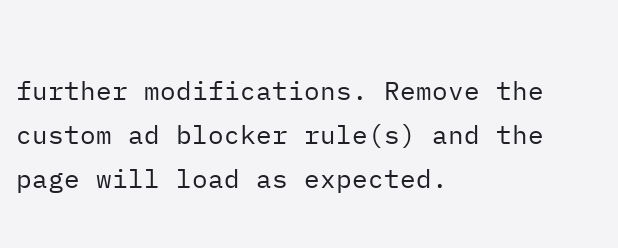further modifications. Remove the custom ad blocker rule(s) and the page will load as expected.